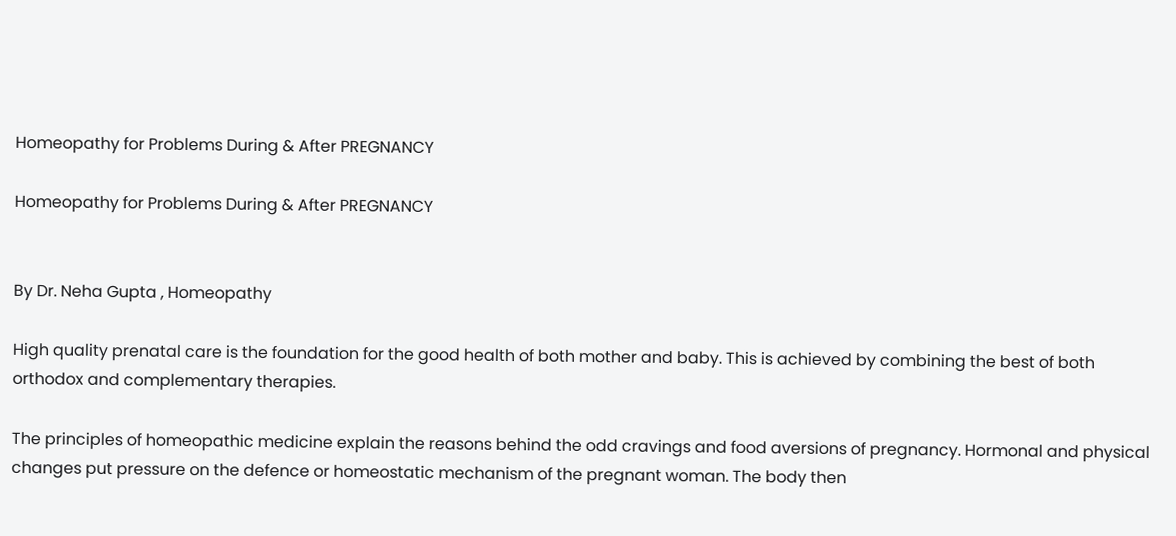Homeopathy for Problems During & After PREGNANCY

Homeopathy for Problems During & After PREGNANCY


By Dr. Neha Gupta , Homeopathy

High quality prenatal care is the foundation for the good health of both mother and baby. This is achieved by combining the best of both orthodox and complementary therapies.

The principles of homeopathic medicine explain the reasons behind the odd cravings and food aversions of pregnancy. Hormonal and physical changes put pressure on the defence or homeostatic mechanism of the pregnant woman. The body then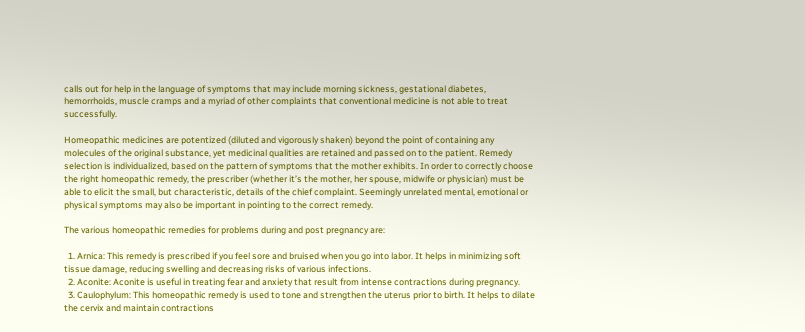calls out for help in the language of symptoms that may include morning sickness, gestational diabetes, hemorrhoids, muscle cramps and a myriad of other complaints that conventional medicine is not able to treat successfully.

Homeopathic medicines are potentized (diluted and vigorously shaken) beyond the point of containing any molecules of the original substance, yet medicinal qualities are retained and passed on to the patient. Remedy selection is individualized, based on the pattern of symptoms that the mother exhibits. In order to correctly choose the right homeopathic remedy, the prescriber (whether it’s the mother, her spouse, midwife or physician) must be able to elicit the small, but characteristic, details of the chief complaint. Seemingly unrelated mental, emotional or physical symptoms may also be important in pointing to the correct remedy.

The various homeopathic remedies for problems during and post pregnancy are:

  1. Arnica: This remedy is prescribed if you feel sore and bruised when you go into labor. It helps in minimizing soft tissue damage, reducing swelling and decreasing risks of various infections.
  2. Aconite: Aconite is useful in treating fear and anxiety that result from intense contractions during pregnancy.
  3. Caulophylum: This homeopathic remedy is used to tone and strengthen the uterus prior to birth. It helps to dilate the cervix and maintain contractions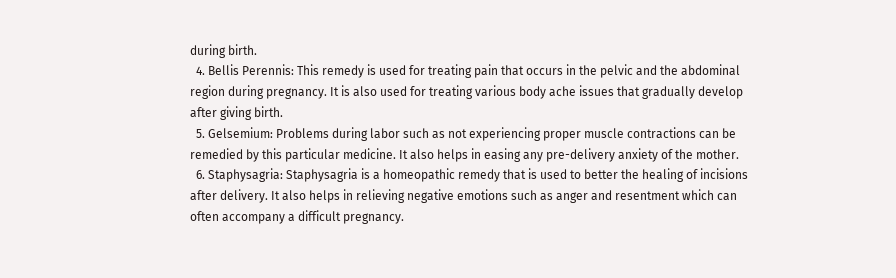during birth.
  4. Bellis Perennis: This remedy is used for treating pain that occurs in the pelvic and the abdominal region during pregnancy. It is also used for treating various body ache issues that gradually develop after giving birth.
  5. Gelsemium: Problems during labor such as not experiencing proper muscle contractions can be remedied by this particular medicine. It also helps in easing any pre-delivery anxiety of the mother.
  6. Staphysagria: Staphysagria is a homeopathic remedy that is used to better the healing of incisions after delivery. It also helps in relieving negative emotions such as anger and resentment which can often accompany a difficult pregnancy.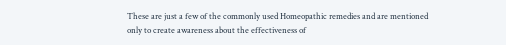These are just a few of the commonly used Homeopathic remedies and are mentioned only to create awareness about the effectiveness of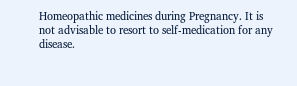Homeopathic medicines during Pregnancy. It is not advisable to resort to self-medication for any disease.